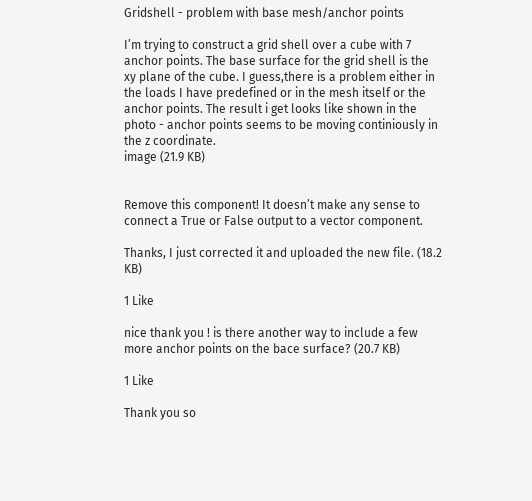Gridshell - problem with base mesh/anchor points

I’m trying to construct a grid shell over a cube with 7 anchor points. The base surface for the grid shell is the xy plane of the cube. I guess,there is a problem either in the loads I have predefined or in the mesh itself or the anchor points. The result i get looks like shown in the photo - anchor points seems to be moving continiously in the z coordinate.
image (21.9 KB)


Remove this component! It doesn’t make any sense to connect a True or False output to a vector component.

Thanks, I just corrected it and uploaded the new file. (18.2 KB)

1 Like

nice thank you ! is there another way to include a few more anchor points on the bace surface? (20.7 KB)

1 Like

Thank you so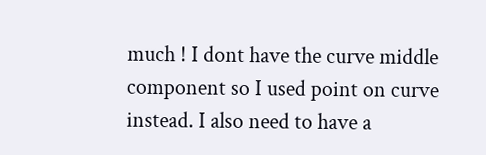much ! I dont have the curve middle component so I used point on curve instead. I also need to have a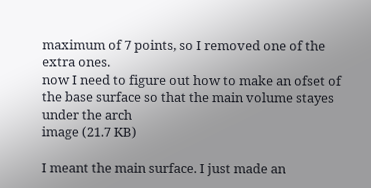maximum of 7 points, so I removed one of the extra ones.
now I need to figure out how to make an ofset of the base surface so that the main volume stayes under the arch
image (21.7 KB)

I meant the main surface. I just made an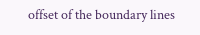offset of the boundary lines